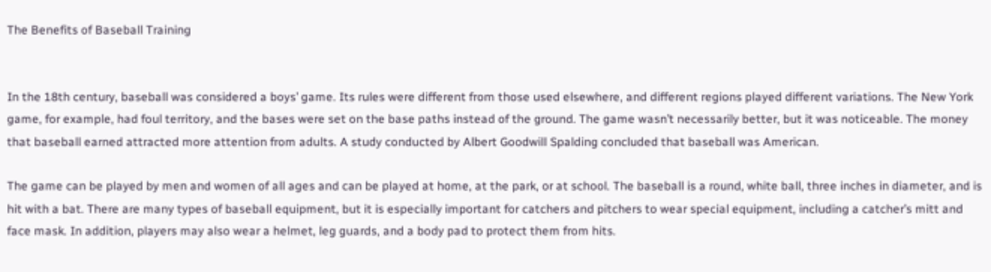The Benefits of Baseball Training


In the 18th century, baseball was considered a boys’ game. Its rules were different from those used elsewhere, and different regions played different variations. The New York game, for example, had foul territory, and the bases were set on the base paths instead of the ground. The game wasn’t necessarily better, but it was noticeable. The money that baseball earned attracted more attention from adults. A study conducted by Albert Goodwill Spalding concluded that baseball was American.

The game can be played by men and women of all ages and can be played at home, at the park, or at school. The baseball is a round, white ball, three inches in diameter, and is hit with a bat. There are many types of baseball equipment, but it is especially important for catchers and pitchers to wear special equipment, including a catcher’s mitt and face mask. In addition, players may also wear a helmet, leg guards, and a body pad to protect them from hits.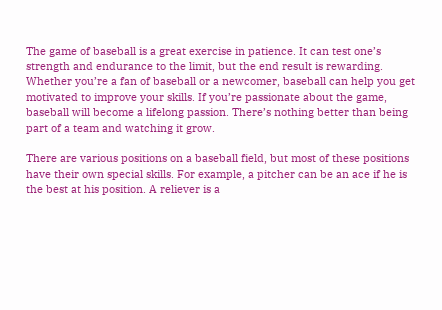The game of baseball is a great exercise in patience. It can test one’s strength and endurance to the limit, but the end result is rewarding. Whether you’re a fan of baseball or a newcomer, baseball can help you get motivated to improve your skills. If you’re passionate about the game, baseball will become a lifelong passion. There’s nothing better than being part of a team and watching it grow.

There are various positions on a baseball field, but most of these positions have their own special skills. For example, a pitcher can be an ace if he is the best at his position. A reliever is a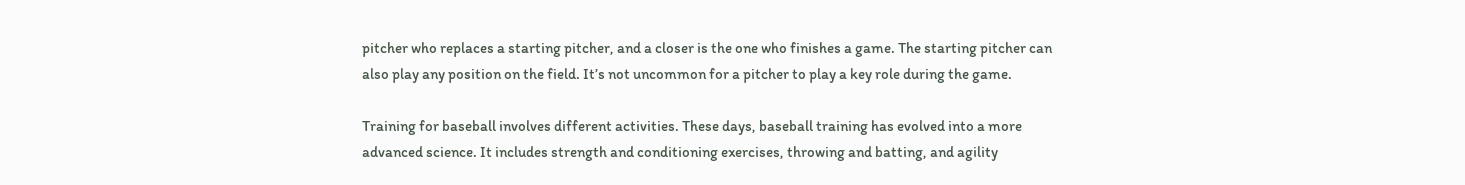pitcher who replaces a starting pitcher, and a closer is the one who finishes a game. The starting pitcher can also play any position on the field. It’s not uncommon for a pitcher to play a key role during the game.

Training for baseball involves different activities. These days, baseball training has evolved into a more advanced science. It includes strength and conditioning exercises, throwing and batting, and agility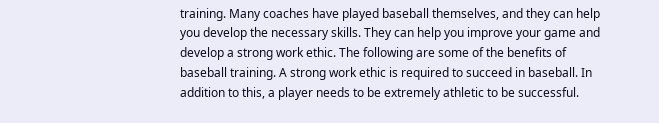training. Many coaches have played baseball themselves, and they can help you develop the necessary skills. They can help you improve your game and develop a strong work ethic. The following are some of the benefits of baseball training. A strong work ethic is required to succeed in baseball. In addition to this, a player needs to be extremely athletic to be successful.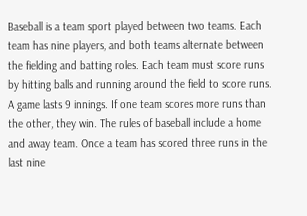Baseball is a team sport played between two teams. Each team has nine players, and both teams alternate between the fielding and batting roles. Each team must score runs by hitting balls and running around the field to score runs. A game lasts 9 innings. If one team scores more runs than the other, they win. The rules of baseball include a home and away team. Once a team has scored three runs in the last nine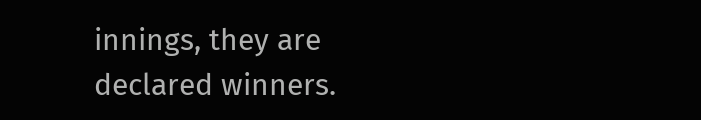innings, they are declared winners.